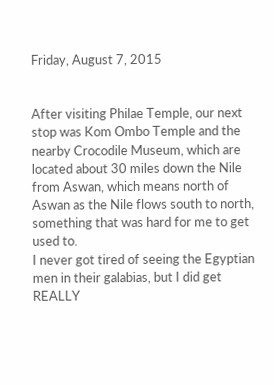Friday, August 7, 2015


After visiting Philae Temple, our next stop was Kom Ombo Temple and the nearby Crocodile Museum, which are located about 30 miles down the Nile from Aswan, which means north of Aswan as the Nile flows south to north, something that was hard for me to get used to.
I never got tired of seeing the Egyptian men in their galabias, but I did get REALLY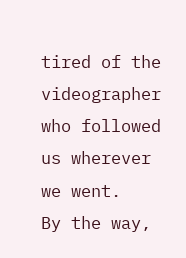tired of the videographer who followed us wherever we went.
By the way,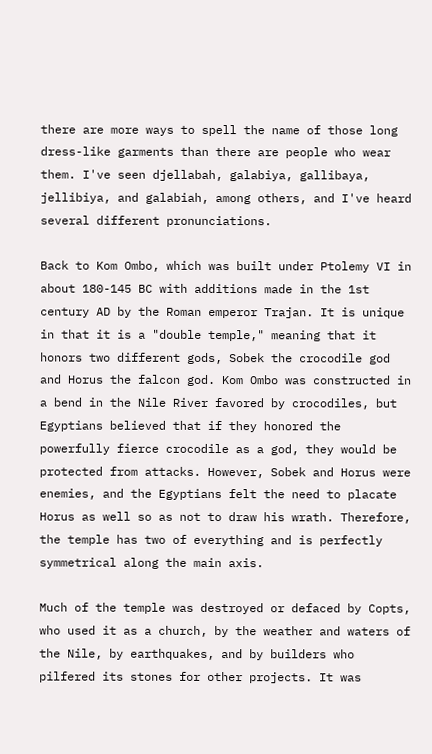there are more ways to spell the name of those long dress-like garments than there are people who wear them. I've seen djellabah, galabiya, gallibaya, jellibiya, and galabiah, among others, and I've heard several different pronunciations.

Back to Kom Ombo, which was built under Ptolemy VI in about 180-145 BC with additions made in the 1st century AD by the Roman emperor Trajan. It is unique in that it is a "double temple," meaning that it honors two different gods, Sobek the crocodile god and Horus the falcon god. Kom Ombo was constructed in a bend in the Nile River favored by crocodiles, but Egyptians believed that if they honored the powerfully fierce crocodile as a god, they would be protected from attacks. However, Sobek and Horus were enemies, and the Egyptians felt the need to placate Horus as well so as not to draw his wrath. Therefore, the temple has two of everything and is perfectly symmetrical along the main axis.

Much of the temple was destroyed or defaced by Copts, who used it as a church, by the weather and waters of the Nile, by earthquakes, and by builders who pilfered its stones for other projects. It was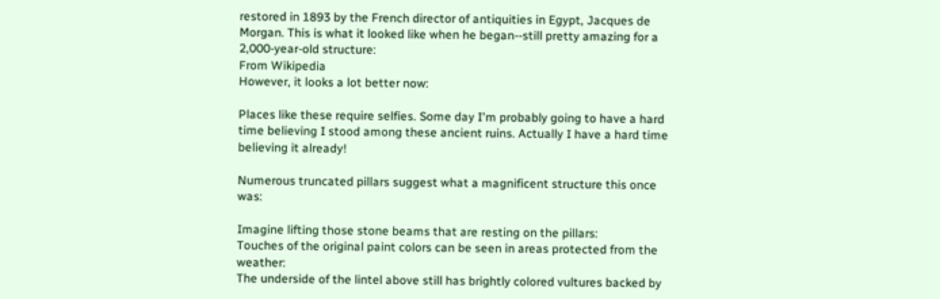restored in 1893 by the French director of antiquities in Egypt, Jacques de Morgan. This is what it looked like when he began--still pretty amazing for a 2,000-year-old structure:
From Wikipedia
However, it looks a lot better now:

Places like these require selfies. Some day I'm probably going to have a hard time believing I stood among these ancient ruins. Actually I have a hard time believing it already!

Numerous truncated pillars suggest what a magnificent structure this once was:

Imagine lifting those stone beams that are resting on the pillars:
Touches of the original paint colors can be seen in areas protected from the weather:
The underside of the lintel above still has brightly colored vultures backed by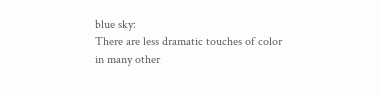blue sky:
There are less dramatic touches of color in many other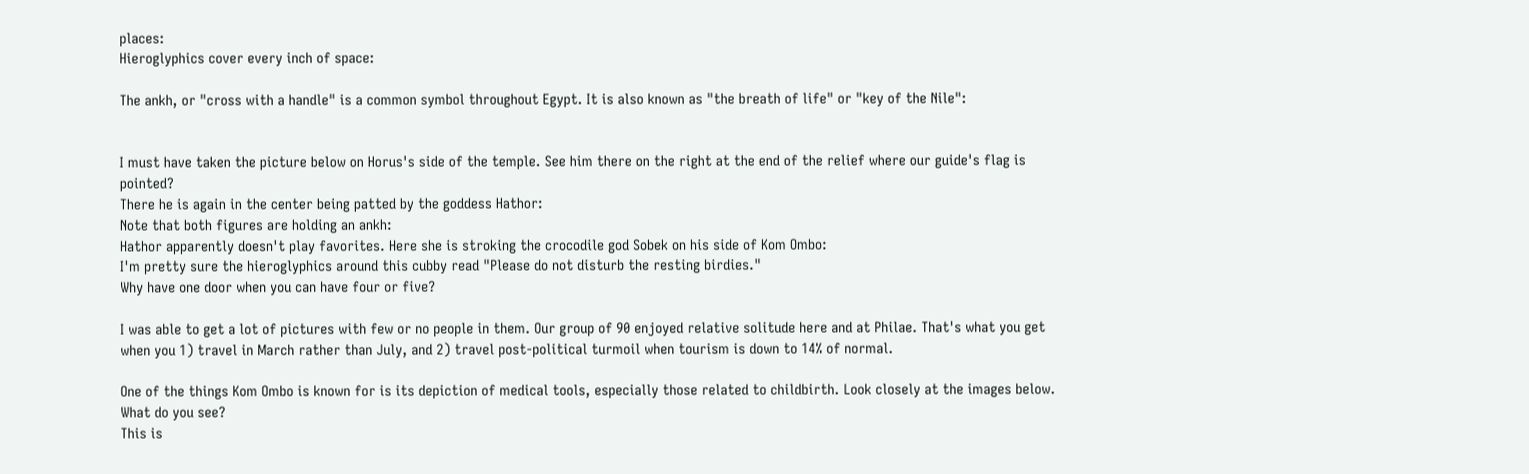places:
Hieroglyphics cover every inch of space:

The ankh, or "cross with a handle" is a common symbol throughout Egypt. It is also known as "the breath of life" or "key of the Nile":


I must have taken the picture below on Horus's side of the temple. See him there on the right at the end of the relief where our guide's flag is pointed?
There he is again in the center being patted by the goddess Hathor:
Note that both figures are holding an ankh:
Hathor apparently doesn't play favorites. Here she is stroking the crocodile god Sobek on his side of Kom Ombo:
I'm pretty sure the hieroglyphics around this cubby read "Please do not disturb the resting birdies."
Why have one door when you can have four or five?

I was able to get a lot of pictures with few or no people in them. Our group of 90 enjoyed relative solitude here and at Philae. That's what you get when you 1) travel in March rather than July, and 2) travel post-political turmoil when tourism is down to 14% of normal.

One of the things Kom Ombo is known for is its depiction of medical tools, especially those related to childbirth. Look closely at the images below. What do you see?
This is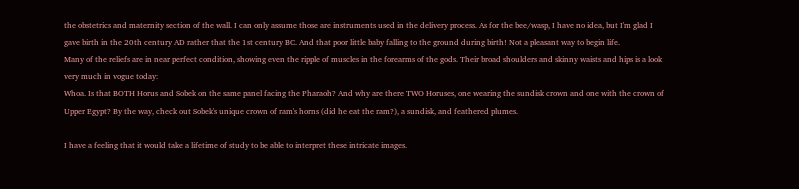the obstetrics and maternity section of the wall. I can only assume those are instruments used in the delivery process. As for the bee/wasp, I have no idea, but I'm glad I gave birth in the 20th century AD rather that the 1st century BC. And that poor little baby falling to the ground during birth! Not a pleasant way to begin life.
Many of the reliefs are in near perfect condition, showing even the ripple of muscles in the forearms of the gods. Their broad shoulders and skinny waists and hips is a look very much in vogue today:
Whoa. Is that BOTH Horus and Sobek on the same panel facing the Pharaoh? And why are there TWO Horuses, one wearing the sundisk crown and one with the crown of Upper Egypt? By the way, check out Sobek's unique crown of ram's horns (did he eat the ram?), a sundisk, and feathered plumes.

I have a feeling that it would take a lifetime of study to be able to interpret these intricate images.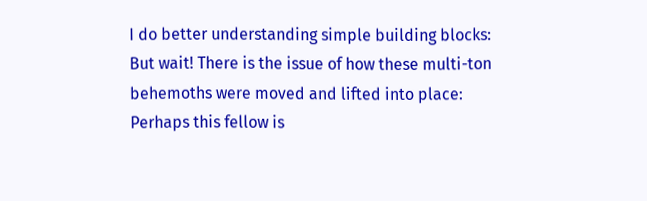I do better understanding simple building blocks:
But wait! There is the issue of how these multi-ton behemoths were moved and lifted into place:
Perhaps this fellow is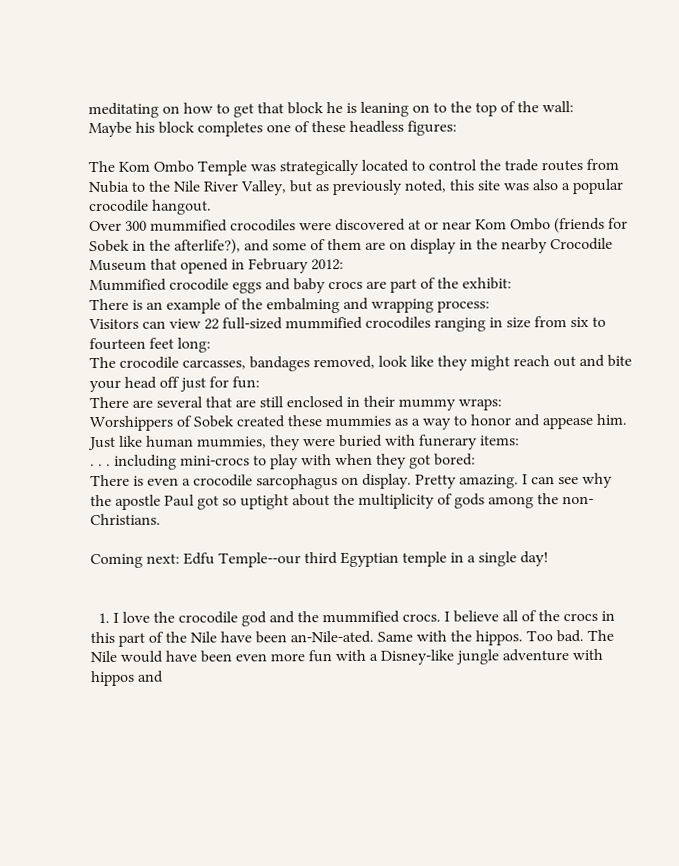meditating on how to get that block he is leaning on to the top of the wall:
Maybe his block completes one of these headless figures:

The Kom Ombo Temple was strategically located to control the trade routes from Nubia to the Nile River Valley, but as previously noted, this site was also a popular crocodile hangout.
Over 300 mummified crocodiles were discovered at or near Kom Ombo (friends for Sobek in the afterlife?), and some of them are on display in the nearby Crocodile Museum that opened in February 2012:
Mummified crocodile eggs and baby crocs are part of the exhibit:
There is an example of the embalming and wrapping process:
Visitors can view 22 full-sized mummified crocodiles ranging in size from six to fourteen feet long:
The crocodile carcasses, bandages removed, look like they might reach out and bite your head off just for fun:
There are several that are still enclosed in their mummy wraps:
Worshippers of Sobek created these mummies as a way to honor and appease him. Just like human mummies, they were buried with funerary items:
. . . including mini-crocs to play with when they got bored:
There is even a crocodile sarcophagus on display. Pretty amazing. I can see why the apostle Paul got so uptight about the multiplicity of gods among the non-Christians.

Coming next: Edfu Temple--our third Egyptian temple in a single day!


  1. I love the crocodile god and the mummified crocs. I believe all of the crocs in this part of the Nile have been an-Nile-ated. Same with the hippos. Too bad. The Nile would have been even more fun with a Disney-like jungle adventure with hippos and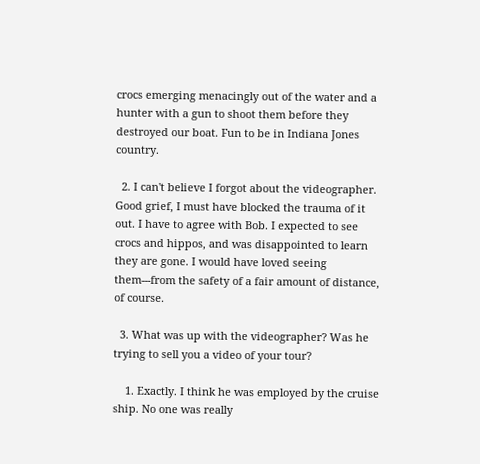crocs emerging menacingly out of the water and a hunter with a gun to shoot them before they destroyed our boat. Fun to be in Indiana Jones country.

  2. I can't believe I forgot about the videographer. Good grief, I must have blocked the trauma of it out. I have to agree with Bob. I expected to see crocs and hippos, and was disappointed to learn they are gone. I would have loved seeing them---from the safety of a fair amount of distance, of course.

  3. What was up with the videographer? Was he trying to sell you a video of your tour?

    1. Exactly. I think he was employed by the cruise ship. No one was really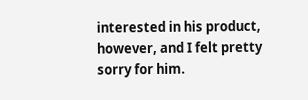interested in his product, however, and I felt pretty sorry for him.